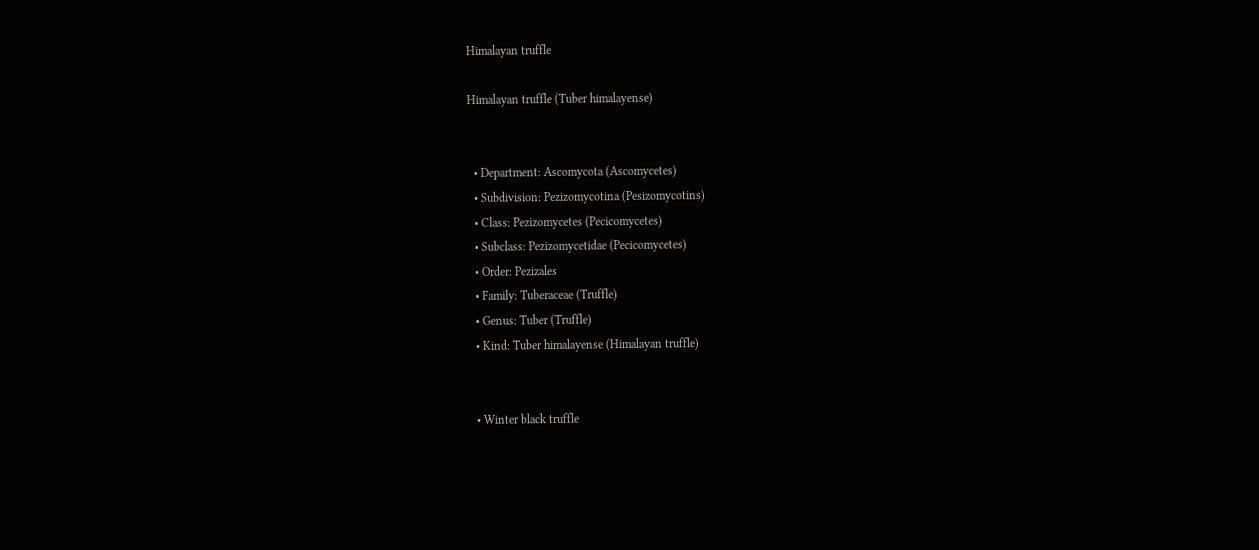Himalayan truffle

Himalayan truffle (Tuber himalayense)


  • Department: Ascomycota (Ascomycetes)
  • Subdivision: Pezizomycotina (Pesizomycotins)
  • Class: Pezizomycetes (Pecicomycetes)
  • Subclass: Pezizomycetidae (Pecicomycetes)
  • Order: Pezizales
  • Family: Tuberaceae (Truffle)
  • Genus: Tuber (Truffle)
  • Kind: Tuber himalayense (Himalayan truffle)


  • Winter black truffle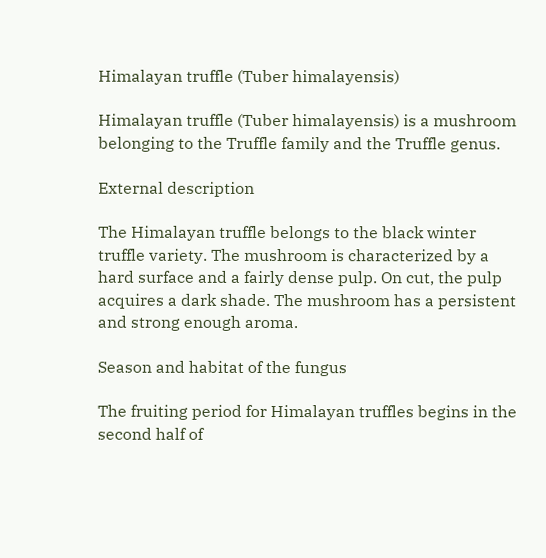Himalayan truffle (Tuber himalayensis)

Himalayan truffle (Tuber himalayensis) is a mushroom belonging to the Truffle family and the Truffle genus.

External description

The Himalayan truffle belongs to the black winter truffle variety. The mushroom is characterized by a hard surface and a fairly dense pulp. On cut, the pulp acquires a dark shade. The mushroom has a persistent and strong enough aroma.

Season and habitat of the fungus

The fruiting period for Himalayan truffles begins in the second half of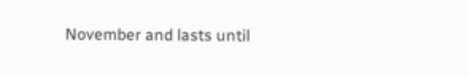November and lasts until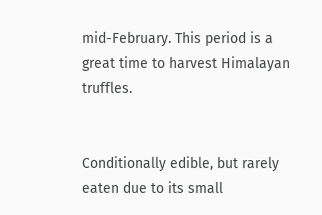mid-February. This period is a great time to harvest Himalayan truffles.


Conditionally edible, but rarely eaten due to its small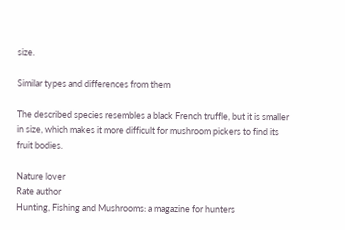size.

Similar types and differences from them

The described species resembles a black French truffle, but it is smaller in size, which makes it more difficult for mushroom pickers to find its fruit bodies.

Nature lover
Rate author
Hunting, Fishing and Mushrooms: a magazine for hunters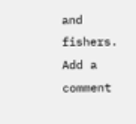and fishers.
Add a comment